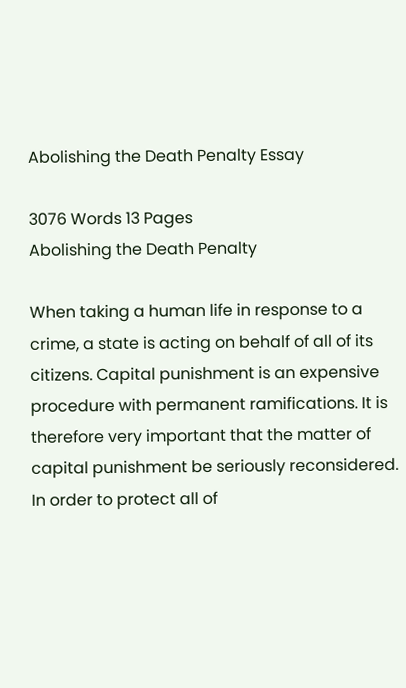Abolishing the Death Penalty Essay

3076 Words 13 Pages
Abolishing the Death Penalty

When taking a human life in response to a crime, a state is acting on behalf of all of its citizens. Capital punishment is an expensive procedure with permanent ramifications. It is therefore very important that the matter of capital punishment be seriously reconsidered. In order to protect all of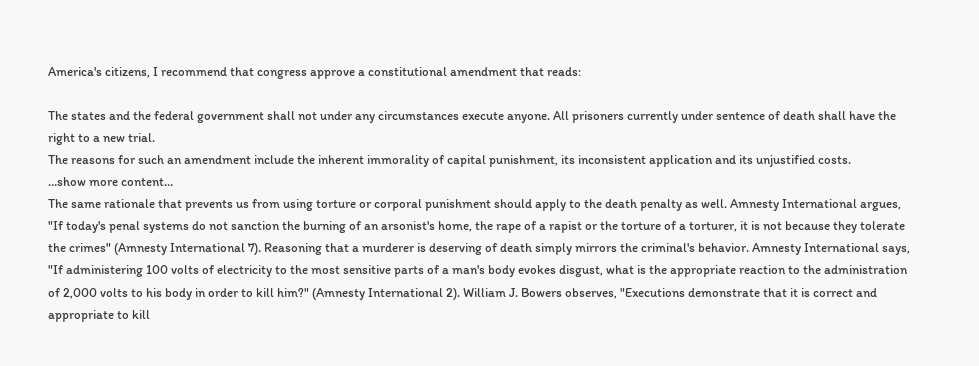America's citizens, I recommend that congress approve a constitutional amendment that reads:

The states and the federal government shall not under any circumstances execute anyone. All prisoners currently under sentence of death shall have the right to a new trial.
The reasons for such an amendment include the inherent immorality of capital punishment, its inconsistent application and its unjustified costs.
…show more content…
The same rationale that prevents us from using torture or corporal punishment should apply to the death penalty as well. Amnesty International argues, "If today's penal systems do not sanction the burning of an arsonist's home, the rape of a rapist or the torture of a torturer, it is not because they tolerate the crimes" (Amnesty International 7). Reasoning that a murderer is deserving of death simply mirrors the criminal's behavior. Amnesty International says, "If administering 100 volts of electricity to the most sensitive parts of a man's body evokes disgust, what is the appropriate reaction to the administration of 2,000 volts to his body in order to kill him?" (Amnesty International 2). William J. Bowers observes, "Executions demonstrate that it is correct and appropriate to kill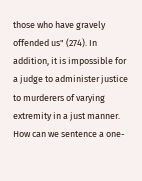those who have gravely offended us" (274). In addition, it is impossible for a judge to administer justice to murderers of varying extremity in a just manner. How can we sentence a one-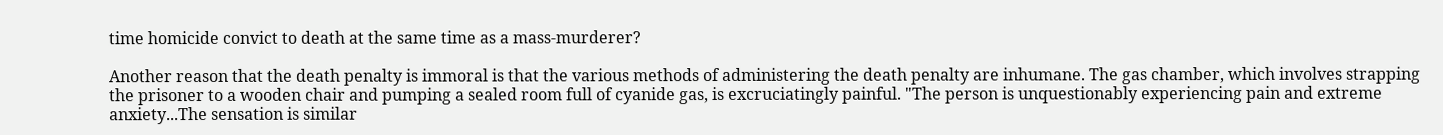time homicide convict to death at the same time as a mass-murderer?

Another reason that the death penalty is immoral is that the various methods of administering the death penalty are inhumane. The gas chamber, which involves strapping the prisoner to a wooden chair and pumping a sealed room full of cyanide gas, is excruciatingly painful. "The person is unquestionably experiencing pain and extreme anxiety...The sensation is similar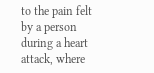to the pain felt by a person during a heart attack, where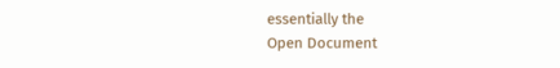essentially the
Open Document